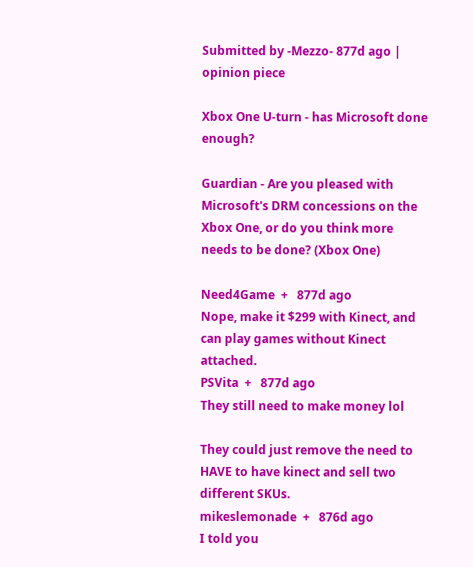Submitted by -Mezzo- 877d ago | opinion piece

Xbox One U-turn - has Microsoft done enough?

Guardian - Are you pleased with Microsoft's DRM concessions on the Xbox One, or do you think more needs to be done? (Xbox One)

Need4Game  +   877d ago
Nope, make it $299 with Kinect, and can play games without Kinect attached.
PSVita  +   877d ago
They still need to make money lol

They could just remove the need to HAVE to have kinect and sell two different SKUs.
mikeslemonade  +   876d ago
I told you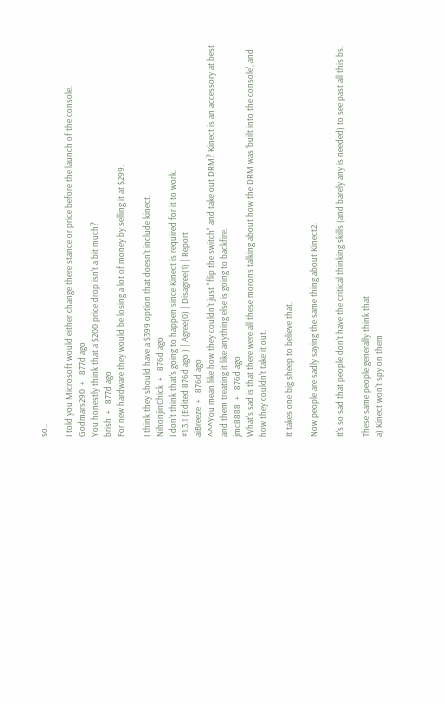so..

I told you Microsoft would either change there stance or price before the launch of the console.
Godmars290  +   877d ago
You honestly think that a $200 price drop isn't a bit much?
brish  +   877d ago
For new hardware they would be losing a lot of money by selling it at $299.

I think they should have a $399 option that doesn't include kinect.
NihonjinChick  +   876d ago
I don't think that's going to happen since Kinect is required for it to work.
#1.3.1 (Edited 876d ago ) | Agree(0) | Disagree(1) | Report
aiBreeze  +   876d ago
^^^You mean like how they couldn't just "flip the switch" and take out DRM? Kinect is an accessory at best and them treating it like anything else is going to backfire.
jmc8888  +   876d ago
What's sad is that there were all these morons talking about how the DRM was 'built into the console', and how they couldn't take it out.

It takes one big sheep to believe that.

Now people are sadly saying the same thing about Kinect2.

It's so sad that people don't have the critical thinking skills (and barely any is needed) to see past all this bs.

These same people generally think that
a) Kinect won't spy on them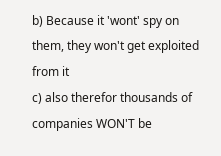b) Because it 'wont' spy on them, they won't get exploited from it
c) also therefor thousands of companies WON'T be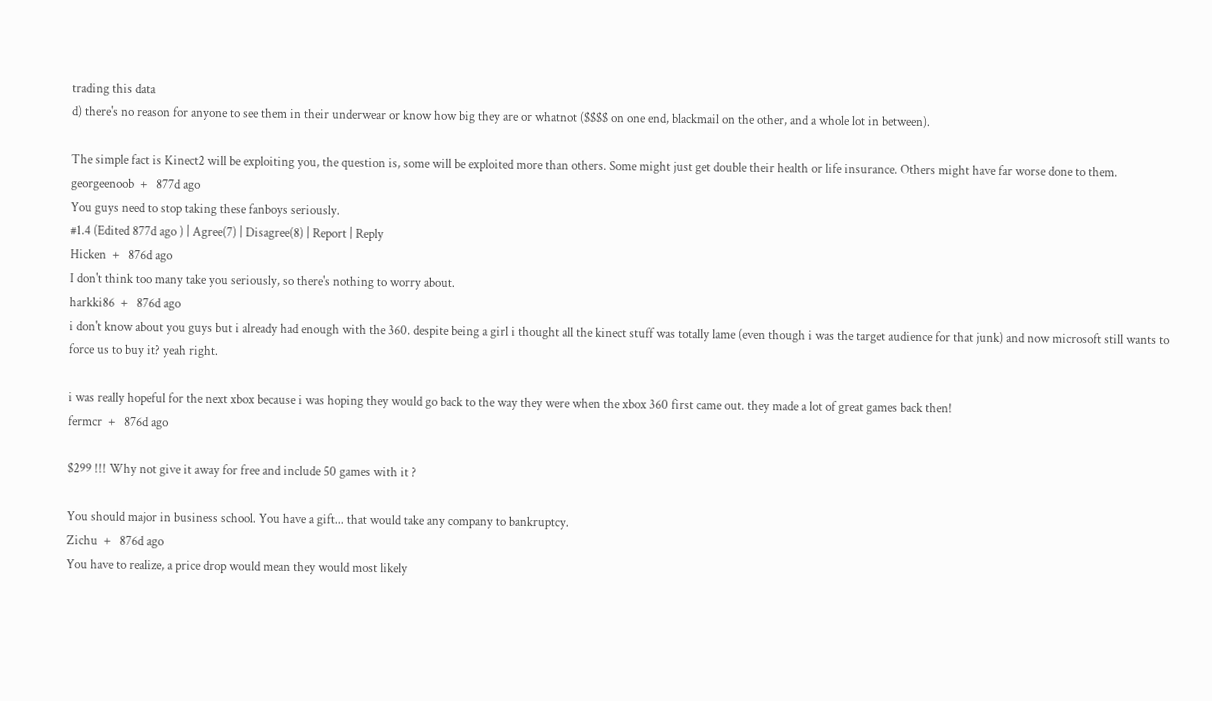trading this data
d) there's no reason for anyone to see them in their underwear or know how big they are or whatnot ($$$$ on one end, blackmail on the other, and a whole lot in between).

The simple fact is Kinect2 will be exploiting you, the question is, some will be exploited more than others. Some might just get double their health or life insurance. Others might have far worse done to them.
georgeenoob  +   877d ago
You guys need to stop taking these fanboys seriously.
#1.4 (Edited 877d ago ) | Agree(7) | Disagree(8) | Report | Reply
Hicken  +   876d ago
I don't think too many take you seriously, so there's nothing to worry about.
harkki86  +   876d ago
i don't know about you guys but i already had enough with the 360. despite being a girl i thought all the kinect stuff was totally lame (even though i was the target audience for that junk) and now microsoft still wants to force us to buy it? yeah right.

i was really hopeful for the next xbox because i was hoping they would go back to the way they were when the xbox 360 first came out. they made a lot of great games back then!
fermcr  +   876d ago

$299 !!! Why not give it away for free and include 50 games with it ?

You should major in business school. You have a gift... that would take any company to bankruptcy.
Zichu  +   876d ago
You have to realize, a price drop would mean they would most likely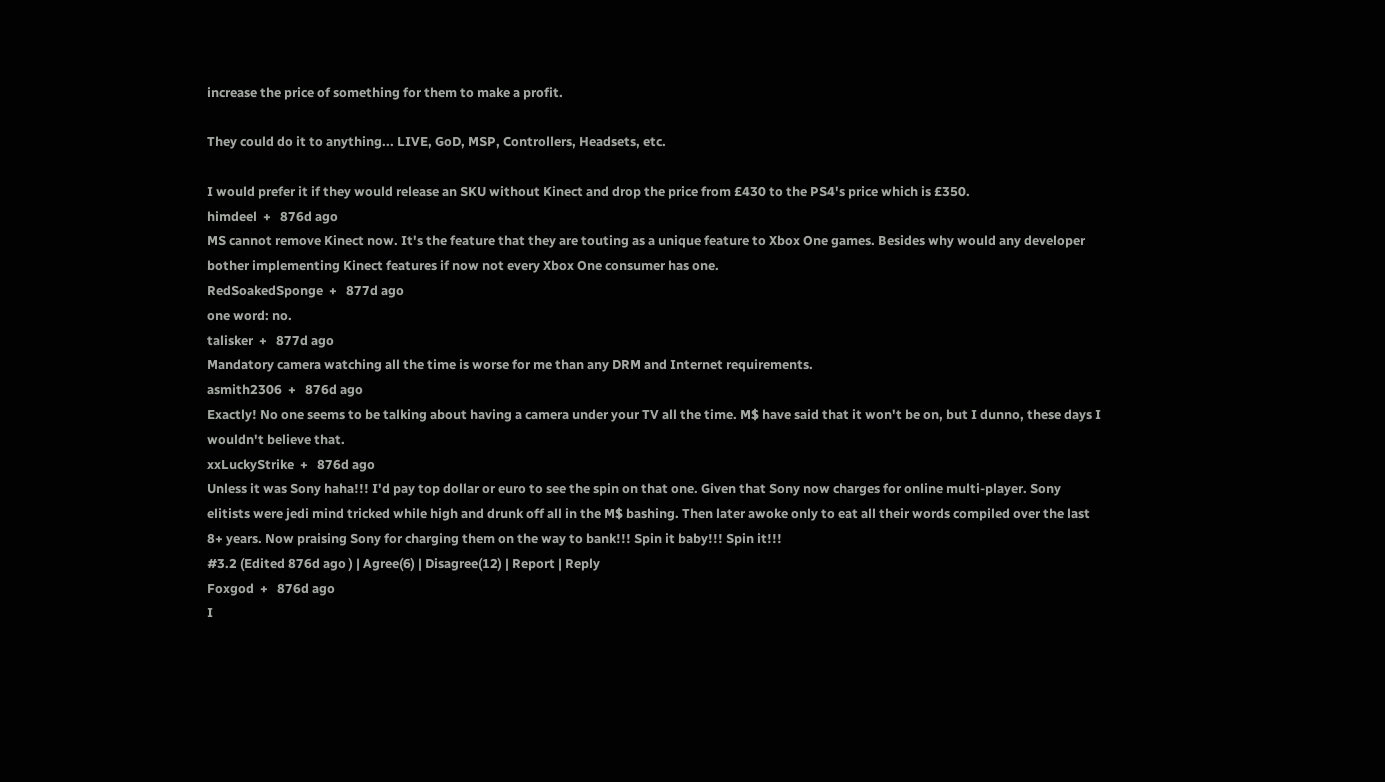increase the price of something for them to make a profit.

They could do it to anything... LIVE, GoD, MSP, Controllers, Headsets, etc.

I would prefer it if they would release an SKU without Kinect and drop the price from £430 to the PS4's price which is £350.
himdeel  +   876d ago
MS cannot remove Kinect now. It's the feature that they are touting as a unique feature to Xbox One games. Besides why would any developer bother implementing Kinect features if now not every Xbox One consumer has one.
RedSoakedSponge  +   877d ago
one word: no.
talisker  +   877d ago
Mandatory camera watching all the time is worse for me than any DRM and Internet requirements.
asmith2306  +   876d ago
Exactly! No one seems to be talking about having a camera under your TV all the time. M$ have said that it won't be on, but I dunno, these days I wouldn't believe that.
xxLuckyStrike  +   876d ago
Unless it was Sony haha!!! I'd pay top dollar or euro to see the spin on that one. Given that Sony now charges for online multi-player. Sony elitists were jedi mind tricked while high and drunk off all in the M$ bashing. Then later awoke only to eat all their words compiled over the last 8+ years. Now praising Sony for charging them on the way to bank!!! Spin it baby!!! Spin it!!!
#3.2 (Edited 876d ago ) | Agree(6) | Disagree(12) | Report | Reply
Foxgod  +   876d ago
I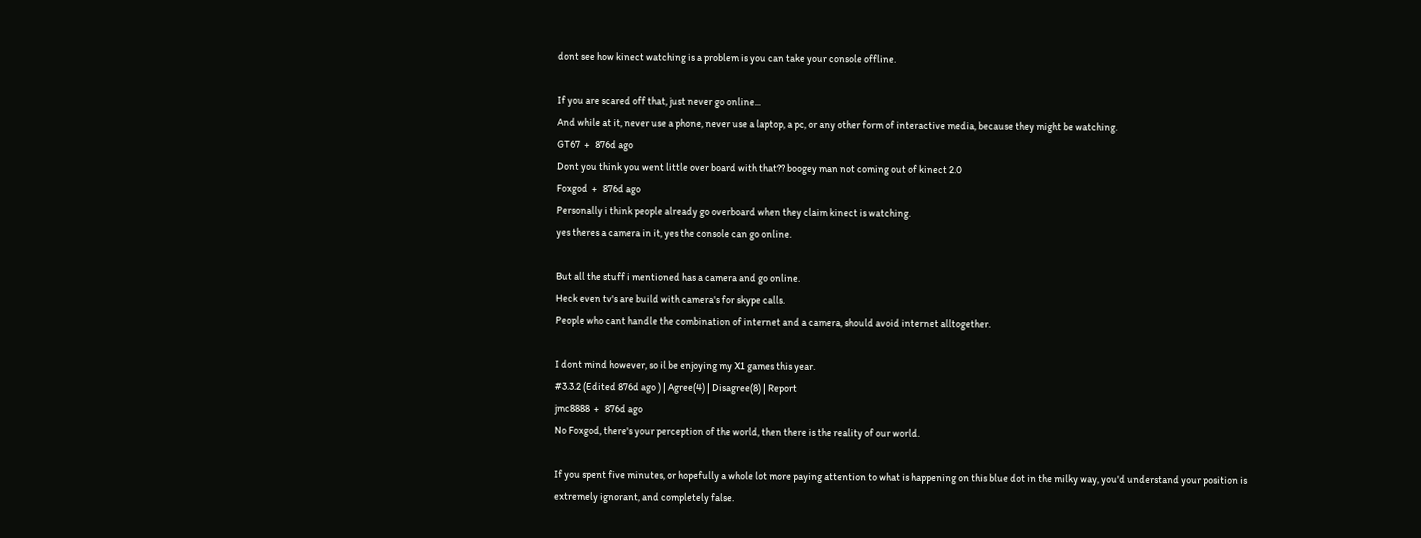dont see how kinect watching is a problem is you can take your console offline.

If you are scared off that, just never go online...
And while at it, never use a phone, never use a laptop, a pc, or any other form of interactive media, because they might be watching.
GT67  +   876d ago
Dont you think you went little over board with that?? boogey man not coming out of kinect 2.0
Foxgod  +   876d ago
Personally i think people already go overboard when they claim kinect is watching.
yes theres a camera in it, yes the console can go online.

But all the stuff i mentioned has a camera and go online.
Heck even tv's are build with camera's for skype calls.
People who cant handle the combination of internet and a camera, should avoid internet alltogether.

I dont mind however, so il be enjoying my X1 games this year.
#3.3.2 (Edited 876d ago ) | Agree(4) | Disagree(8) | Report
jmc8888  +   876d ago
No Foxgod, there's your perception of the world, then there is the reality of our world.

If you spent five minutes, or hopefully a whole lot more paying attention to what is happening on this blue dot in the milky way, you'd understand your position is extremely ignorant, and completely false.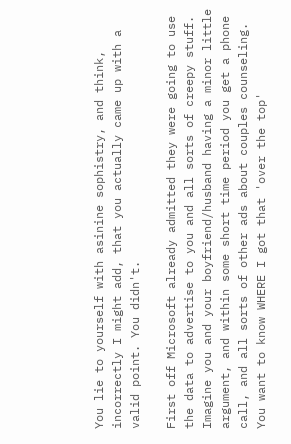You lie to yourself with asinine sophistry, and think, incorrectly I might add, that you actually came up with a valid point. You didn't.

First off Microsoft already admitted they were going to use the data to advertise to you and all sorts of creepy stuff. Imagine you and your boyfriend/husband having a minor little argument, and within some short time period you get a phone call, and all sorts of other ads about couples counseling. You want to know WHERE I got that 'over the top'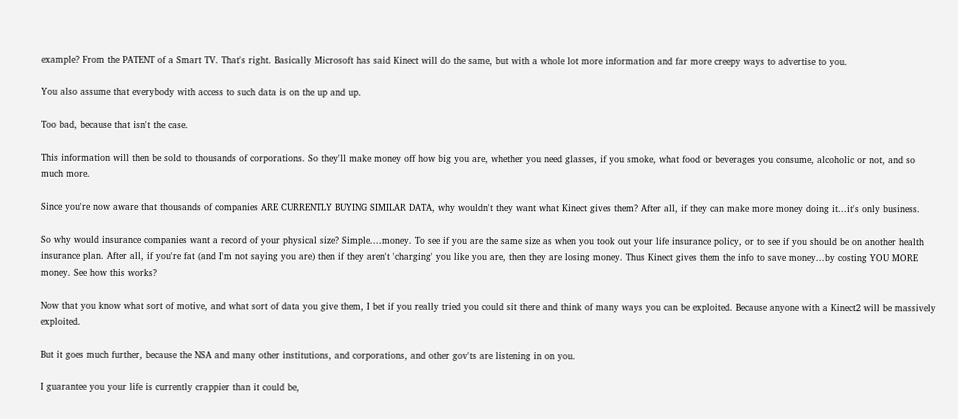example? From the PATENT of a Smart TV. That's right. Basically Microsoft has said Kinect will do the same, but with a whole lot more information and far more creepy ways to advertise to you.

You also assume that everybody with access to such data is on the up and up.

Too bad, because that isn't the case.

This information will then be sold to thousands of corporations. So they'll make money off how big you are, whether you need glasses, if you smoke, what food or beverages you consume, alcoholic or not, and so much more.

Since you're now aware that thousands of companies ARE CURRENTLY BUYING SIMILAR DATA, why wouldn't they want what Kinect gives them? After all, if they can make more money doing it...it's only business.

So why would insurance companies want a record of your physical size? Simple....money. To see if you are the same size as when you took out your life insurance policy, or to see if you should be on another health insurance plan. After all, if you're fat (and I'm not saying you are) then if they aren't 'charging' you like you are, then they are losing money. Thus Kinect gives them the info to save money...by costing YOU MORE money. See how this works?

Now that you know what sort of motive, and what sort of data you give them, I bet if you really tried you could sit there and think of many ways you can be exploited. Because anyone with a Kinect2 will be massively exploited.

But it goes much further, because the NSA and many other institutions, and corporations, and other gov'ts are listening in on you.

I guarantee you your life is currently crappier than it could be,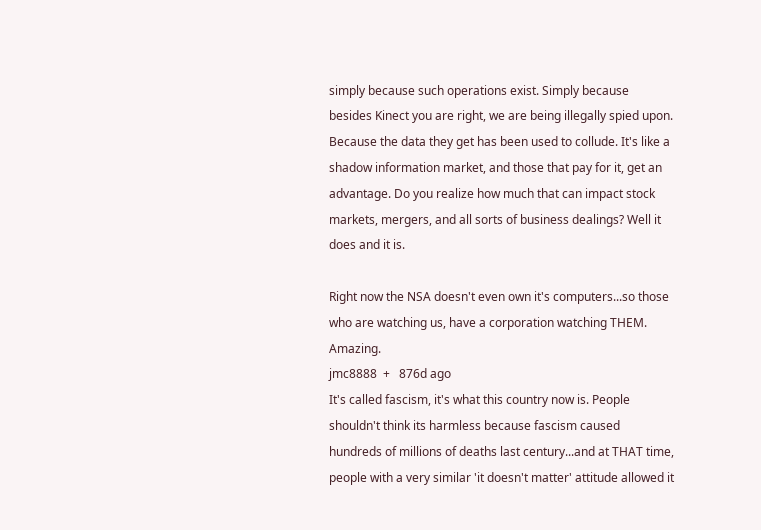simply because such operations exist. Simply because besides Kinect you are right, we are being illegally spied upon. Because the data they get has been used to collude. It's like a shadow information market, and those that pay for it, get an advantage. Do you realize how much that can impact stock markets, mergers, and all sorts of business dealings? Well it does and it is.

Right now the NSA doesn't even own it's computers...so those who are watching us, have a corporation watching THEM. Amazing.
jmc8888  +   876d ago
It's called fascism, it's what this country now is. People shouldn't think its harmless because fascism caused hundreds of millions of deaths last century...and at THAT time, people with a very similar 'it doesn't matter' attitude allowed it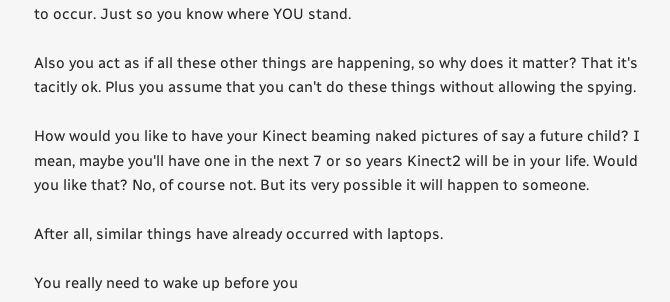to occur. Just so you know where YOU stand.

Also you act as if all these other things are happening, so why does it matter? That it's tacitly ok. Plus you assume that you can't do these things without allowing the spying.

How would you like to have your Kinect beaming naked pictures of say a future child? I mean, maybe you'll have one in the next 7 or so years Kinect2 will be in your life. Would you like that? No, of course not. But its very possible it will happen to someone.

After all, similar things have already occurred with laptops.

You really need to wake up before you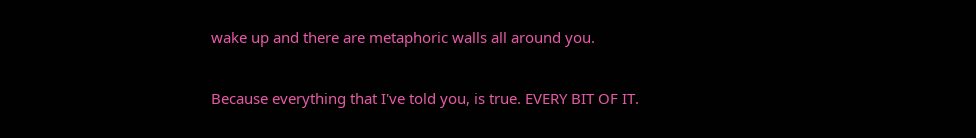wake up and there are metaphoric walls all around you.

Because everything that I've told you, is true. EVERY BIT OF IT.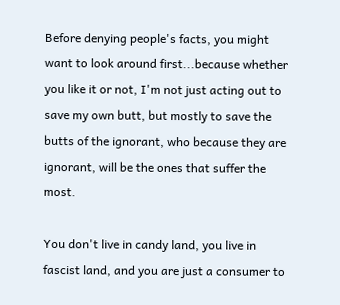Before denying people's facts, you might want to look around first...because whether you like it or not, I'm not just acting out to save my own butt, but mostly to save the butts of the ignorant, who because they are ignorant, will be the ones that suffer the most.

You don't live in candy land, you live in fascist land, and you are just a consumer to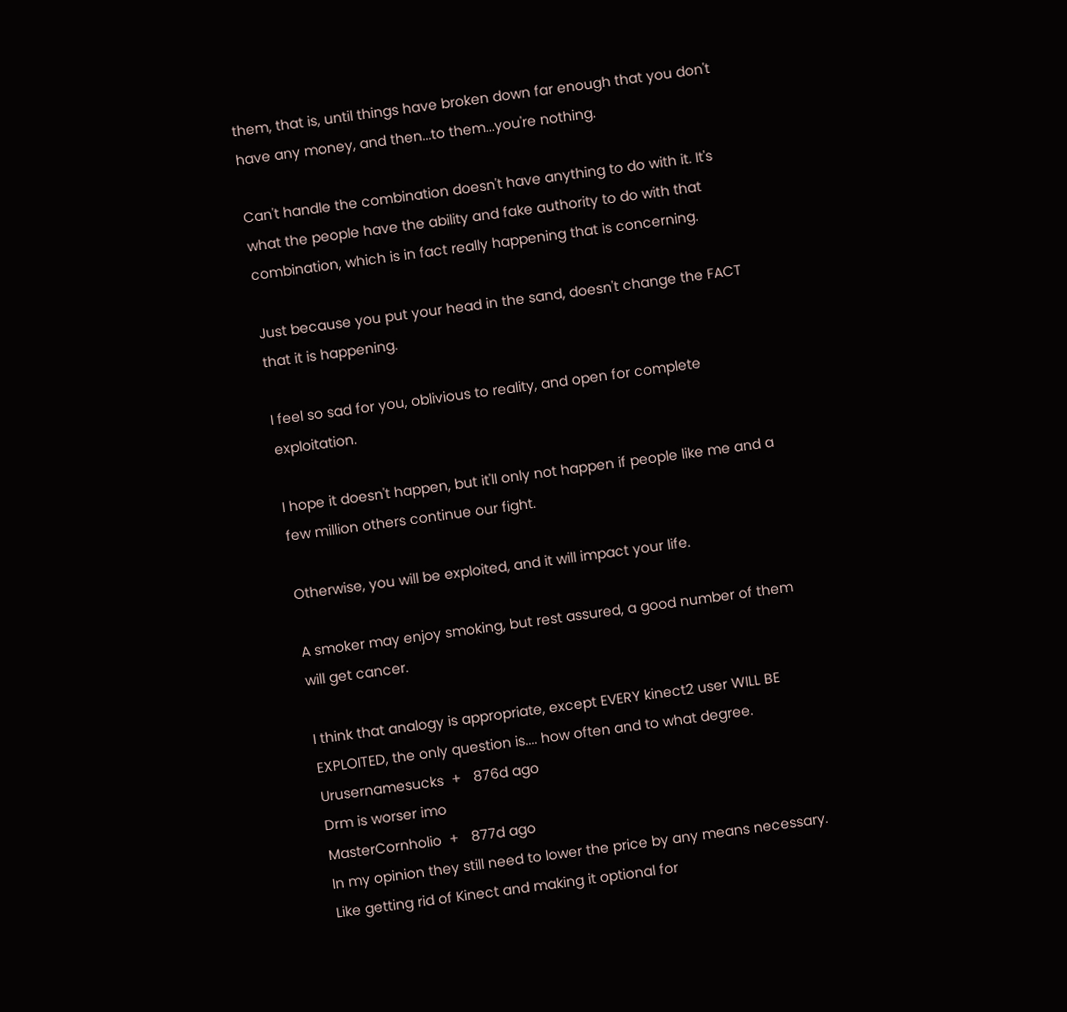them, that is, until things have broken down far enough that you don't have any money, and then...to them...you're nothing.

Can't handle the combination doesn't have anything to do with it. It's what the people have the ability and fake authority to do with that combination, which is in fact really happening that is concerning.

Just because you put your head in the sand, doesn't change the FACT that it is happening.

I feel so sad for you, oblivious to reality, and open for complete exploitation.

I hope it doesn't happen, but it'll only not happen if people like me and a few million others continue our fight.

Otherwise, you will be exploited, and it will impact your life.

A smoker may enjoy smoking, but rest assured, a good number of them will get cancer.

I think that analogy is appropriate, except EVERY kinect2 user WILL BE EXPLOITED, the only question is.... how often and to what degree.
Urusernamesucks  +   876d ago
Drm is worser imo
MasterCornholio  +   877d ago
In my opinion they still need to lower the price by any means necessary. Like getting rid of Kinect and making it optional for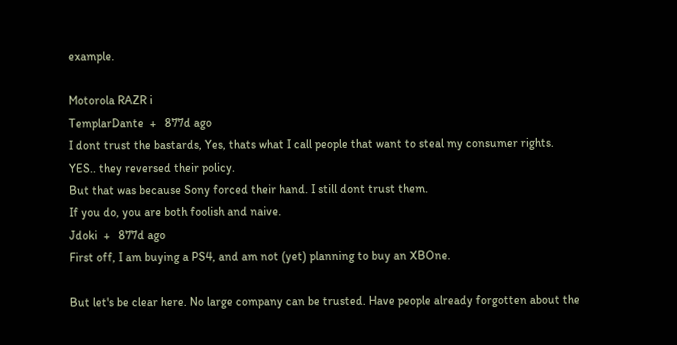example.

Motorola RAZR i
TemplarDante  +   877d ago
I dont trust the bastards, Yes, thats what I call people that want to steal my consumer rights.
YES.. they reversed their policy.
But that was because Sony forced their hand. I still dont trust them.
If you do, you are both foolish and naive.
Jdoki  +   877d ago
First off, I am buying a PS4, and am not (yet) planning to buy an XBOne.

But let's be clear here. No large company can be trusted. Have people already forgotten about the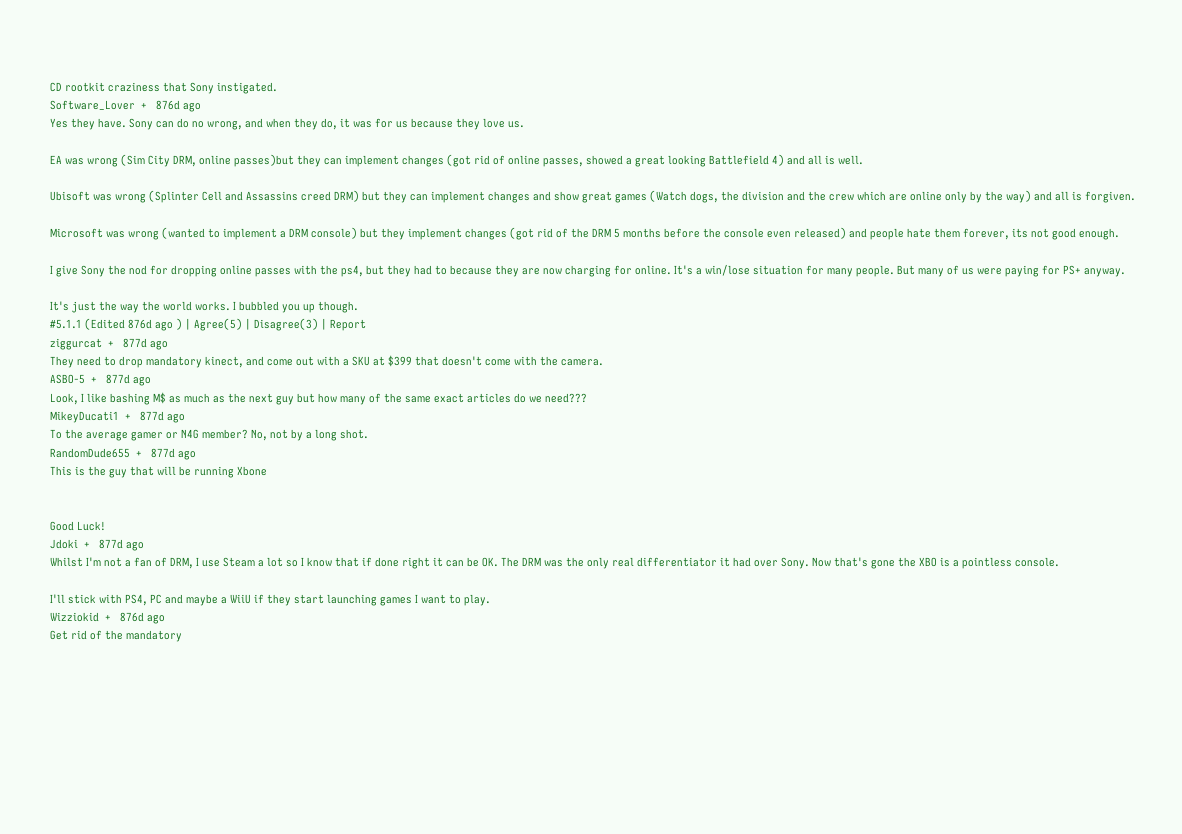CD rootkit craziness that Sony instigated.
Software_Lover  +   876d ago
Yes they have. Sony can do no wrong, and when they do, it was for us because they love us.

EA was wrong (Sim City DRM, online passes)but they can implement changes (got rid of online passes, showed a great looking Battlefield 4) and all is well.

Ubisoft was wrong (Splinter Cell and Assassins creed DRM) but they can implement changes and show great games (Watch dogs, the division and the crew which are online only by the way) and all is forgiven.

Microsoft was wrong (wanted to implement a DRM console) but they implement changes (got rid of the DRM 5 months before the console even released) and people hate them forever, its not good enough.

I give Sony the nod for dropping online passes with the ps4, but they had to because they are now charging for online. It's a win/lose situation for many people. But many of us were paying for PS+ anyway.

It's just the way the world works. I bubbled you up though.
#5.1.1 (Edited 876d ago ) | Agree(5) | Disagree(3) | Report
ziggurcat  +   877d ago
They need to drop mandatory kinect, and come out with a SKU at $399 that doesn't come with the camera.
ASBO-5  +   877d ago
Look, I like bashing M$ as much as the next guy but how many of the same exact articles do we need???
MikeyDucati1  +   877d ago
To the average gamer or N4G member? No, not by a long shot.
RandomDude655  +   877d ago
This is the guy that will be running Xbone


Good Luck!
Jdoki  +   877d ago
Whilst I'm not a fan of DRM, I use Steam a lot so I know that if done right it can be OK. The DRM was the only real differentiator it had over Sony. Now that's gone the XBO is a pointless console.

I'll stick with PS4, PC and maybe a WiiU if they start launching games I want to play.
Wizziokid  +   876d ago
Get rid of the mandatory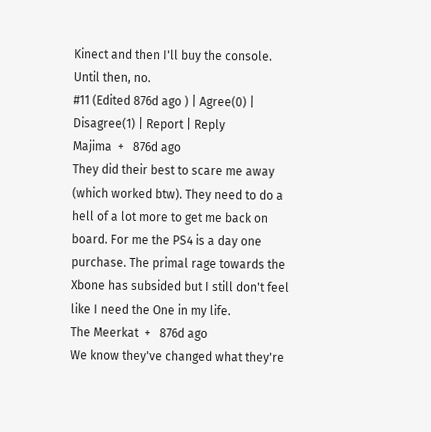Kinect and then I'll buy the console. Until then, no.
#11 (Edited 876d ago ) | Agree(0) | Disagree(1) | Report | Reply
Majima  +   876d ago
They did their best to scare me away (which worked btw). They need to do a hell of a lot more to get me back on board. For me the PS4 is a day one purchase. The primal rage towards the Xbone has subsided but I still don't feel like I need the One in my life.
The Meerkat  +   876d ago
We know they've changed what they're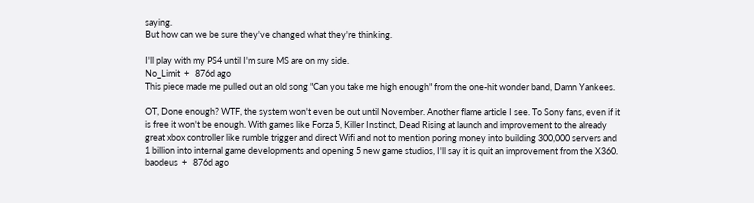saying.
But how can we be sure they've changed what they're thinking.

I'll play with my PS4 until I'm sure MS are on my side.
No_Limit  +   876d ago
This piece made me pulled out an old song "Can you take me high enough" from the one-hit wonder band, Damn Yankees.

OT, Done enough? WTF, the system won't even be out until November. Another flame article I see. To Sony fans, even if it is free it won't be enough. With games like Forza 5, Killer Instinct, Dead Rising at launch and improvement to the already great xbox controller like rumble trigger and direct Wifi and not to mention poring money into building 300,000 servers and 1 billion into internal game developments and opening 5 new game studios, I'll say it is quit an improvement from the X360.
baodeus  +   876d ago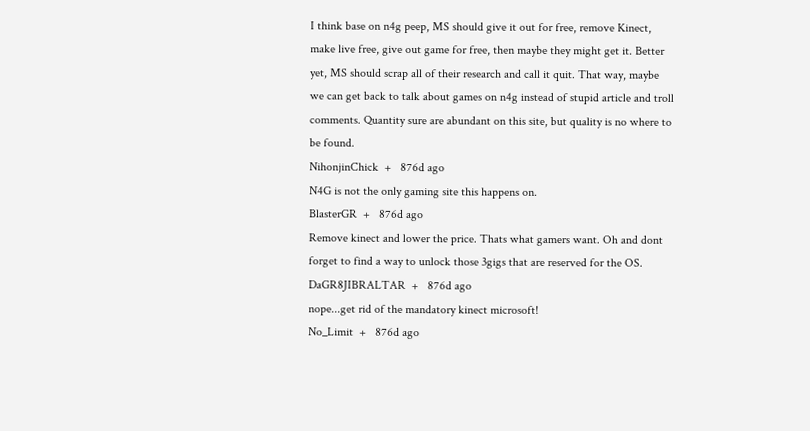I think base on n4g peep, MS should give it out for free, remove Kinect, make live free, give out game for free, then maybe they might get it. Better yet, MS should scrap all of their research and call it quit. That way, maybe we can get back to talk about games on n4g instead of stupid article and troll comments. Quantity sure are abundant on this site, but quality is no where to be found.
NihonjinChick  +   876d ago
N4G is not the only gaming site this happens on.
BlasterGR  +   876d ago
Remove kinect and lower the price. Thats what gamers want. Oh and dont forget to find a way to unlock those 3gigs that are reserved for the OS.
DaGR8JIBRALTAR  +   876d ago
nope...get rid of the mandatory kinect microsoft!
No_Limit  +   876d ago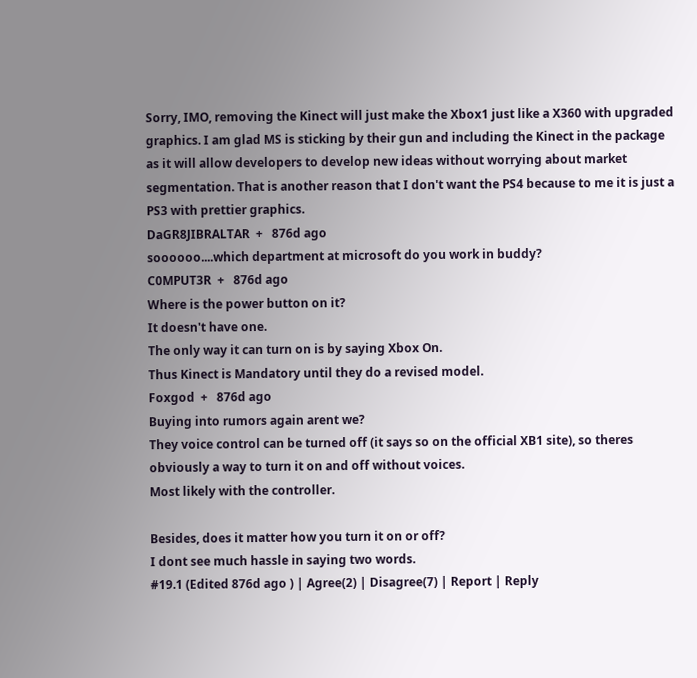Sorry, IMO, removing the Kinect will just make the Xbox1 just like a X360 with upgraded graphics. I am glad MS is sticking by their gun and including the Kinect in the package as it will allow developers to develop new ideas without worrying about market segmentation. That is another reason that I don't want the PS4 because to me it is just a PS3 with prettier graphics.
DaGR8JIBRALTAR  +   876d ago
soooooo....which department at microsoft do you work in buddy?
C0MPUT3R  +   876d ago
Where is the power button on it?
It doesn't have one.
The only way it can turn on is by saying Xbox On.
Thus Kinect is Mandatory until they do a revised model.
Foxgod  +   876d ago
Buying into rumors again arent we?
They voice control can be turned off (it says so on the official XB1 site), so theres obviously a way to turn it on and off without voices.
Most likely with the controller.

Besides, does it matter how you turn it on or off?
I dont see much hassle in saying two words.
#19.1 (Edited 876d ago ) | Agree(2) | Disagree(7) | Report | Reply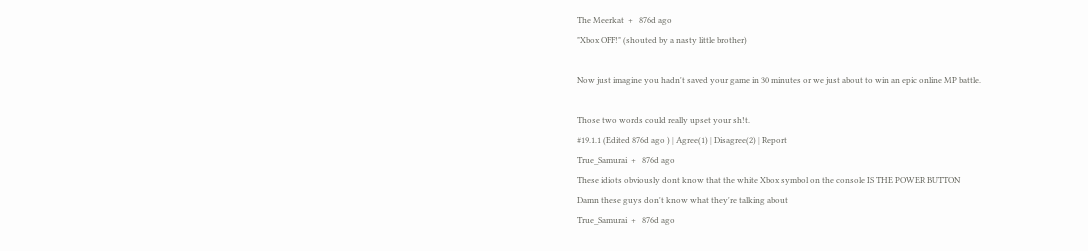The Meerkat  +   876d ago
"Xbox OFF!" (shouted by a nasty little brother)

Now just imagine you hadn't saved your game in 30 minutes or we just about to win an epic online MP battle.

Those two words could really upset your sh!t.
#19.1.1 (Edited 876d ago ) | Agree(1) | Disagree(2) | Report
True_Samurai  +   876d ago
These idiots obviously dont know that the white Xbox symbol on the console IS THE POWER BUTTON
Damn these guys don't know what they're talking about
True_Samurai  +   876d ago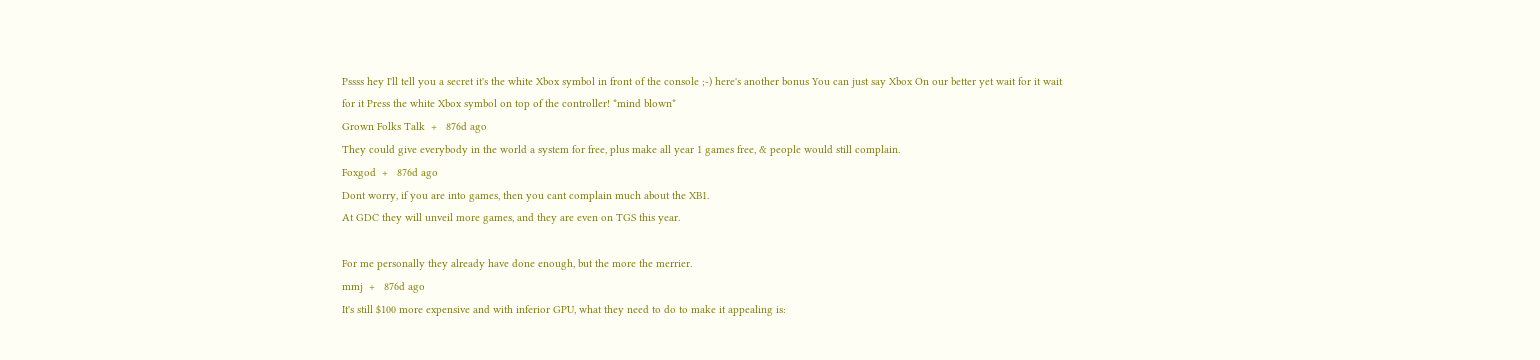Pssss hey I'll tell you a secret it's the white Xbox symbol in front of the console ;-) here's another bonus You can just say Xbox On our better yet wait for it wait for it Press the white Xbox symbol on top of the controller! *mind blown*
Grown Folks Talk  +   876d ago
They could give everybody in the world a system for free, plus make all year 1 games free, & people would still complain.
Foxgod  +   876d ago
Dont worry, if you are into games, then you cant complain much about the XB1.
At GDC they will unveil more games, and they are even on TGS this year.

For me personally they already have done enough, but the more the merrier.
mmj  +   876d ago
It's still $100 more expensive and with inferior GPU, what they need to do to make it appealing is: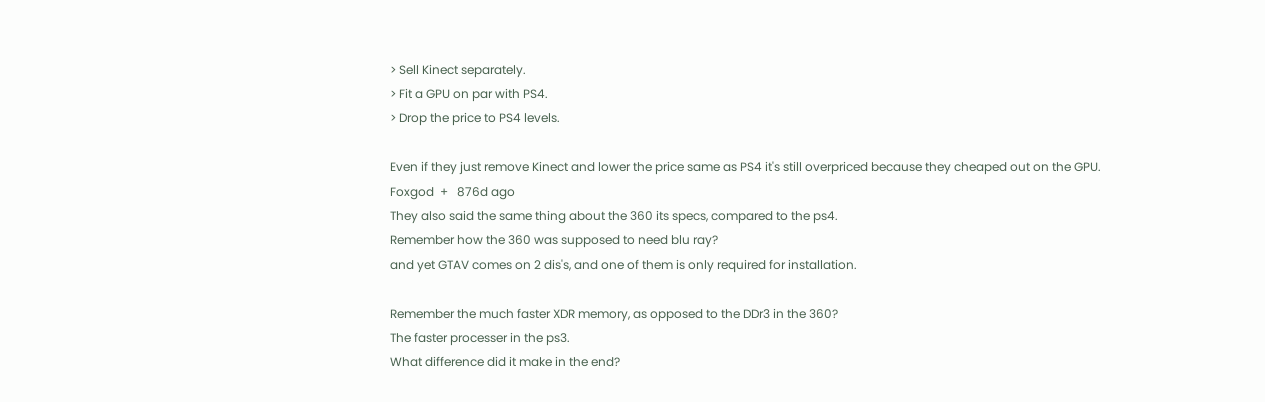> Sell Kinect separately.
> Fit a GPU on par with PS4.
> Drop the price to PS4 levels.

Even if they just remove Kinect and lower the price same as PS4 it's still overpriced because they cheaped out on the GPU.
Foxgod  +   876d ago
They also said the same thing about the 360 its specs, compared to the ps4.
Remember how the 360 was supposed to need blu ray?
and yet GTAV comes on 2 dis's, and one of them is only required for installation.

Remember the much faster XDR memory, as opposed to the DDr3 in the 360?
The faster processer in the ps3.
What difference did it make in the end?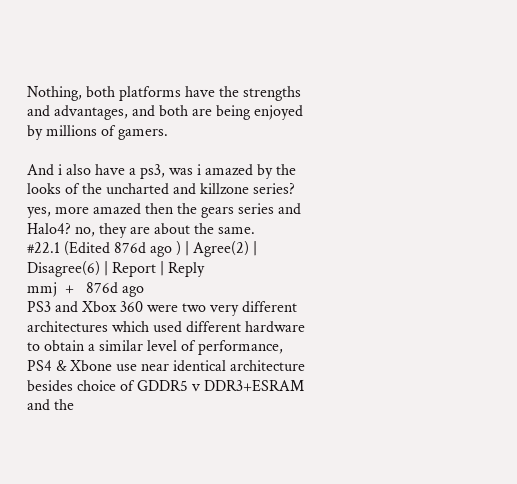Nothing, both platforms have the strengths and advantages, and both are being enjoyed by millions of gamers.

And i also have a ps3, was i amazed by the looks of the uncharted and killzone series? yes, more amazed then the gears series and Halo4? no, they are about the same.
#22.1 (Edited 876d ago ) | Agree(2) | Disagree(6) | Report | Reply
mmj  +   876d ago
PS3 and Xbox 360 were two very different architectures which used different hardware to obtain a similar level of performance, PS4 & Xbone use near identical architecture besides choice of GDDR5 v DDR3+ESRAM and the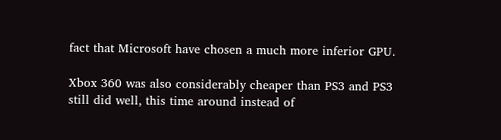fact that Microsoft have chosen a much more inferior GPU.

Xbox 360 was also considerably cheaper than PS3 and PS3 still did well, this time around instead of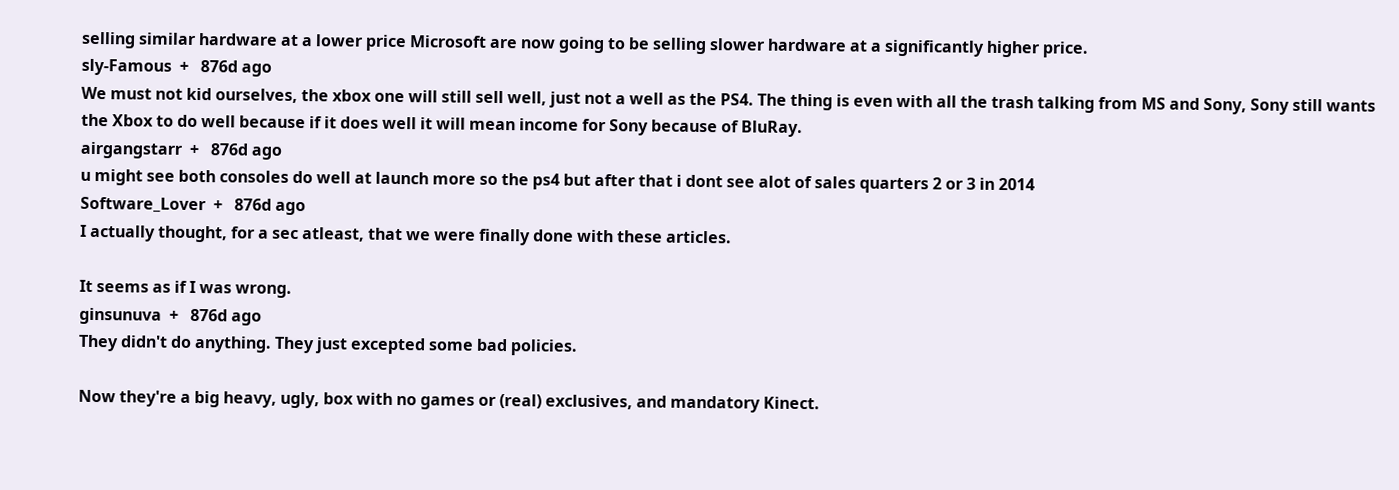selling similar hardware at a lower price Microsoft are now going to be selling slower hardware at a significantly higher price.
sly-Famous  +   876d ago
We must not kid ourselves, the xbox one will still sell well, just not a well as the PS4. The thing is even with all the trash talking from MS and Sony, Sony still wants the Xbox to do well because if it does well it will mean income for Sony because of BluRay.
airgangstarr  +   876d ago
u might see both consoles do well at launch more so the ps4 but after that i dont see alot of sales quarters 2 or 3 in 2014
Software_Lover  +   876d ago
I actually thought, for a sec atleast, that we were finally done with these articles.

It seems as if I was wrong.
ginsunuva  +   876d ago
They didn't do anything. They just excepted some bad policies.

Now they're a big heavy, ugly, box with no games or (real) exclusives, and mandatory Kinect.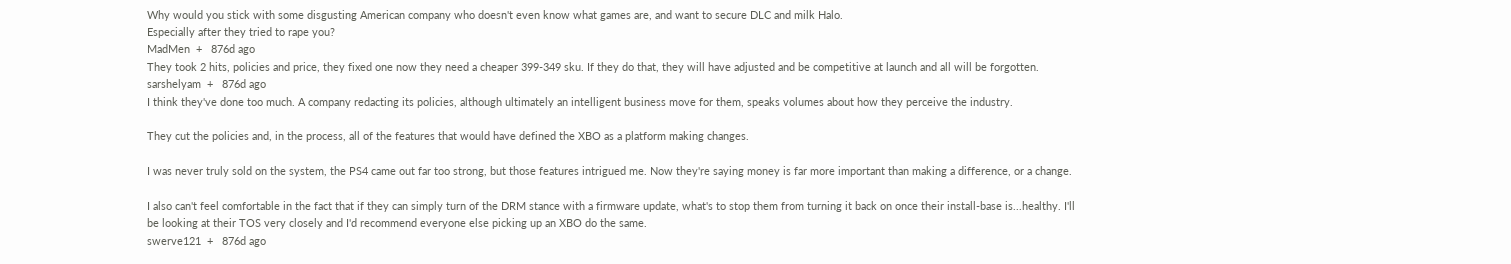Why would you stick with some disgusting American company who doesn't even know what games are, and want to secure DLC and milk Halo.
Especially after they tried to rape you?
MadMen  +   876d ago
They took 2 hits, policies and price, they fixed one now they need a cheaper 399-349 sku. If they do that, they will have adjusted and be competitive at launch and all will be forgotten.
sarshelyam  +   876d ago
I think they've done too much. A company redacting its policies, although ultimately an intelligent business move for them, speaks volumes about how they perceive the industry.

They cut the policies and, in the process, all of the features that would have defined the XBO as a platform making changes.

I was never truly sold on the system, the PS4 came out far too strong, but those features intrigued me. Now they're saying money is far more important than making a difference, or a change.

I also can't feel comfortable in the fact that if they can simply turn of the DRM stance with a firmware update, what's to stop them from turning it back on once their install-base is...healthy. I'll be looking at their TOS very closely and I'd recommend everyone else picking up an XBO do the same.
swerve121  +   876d ago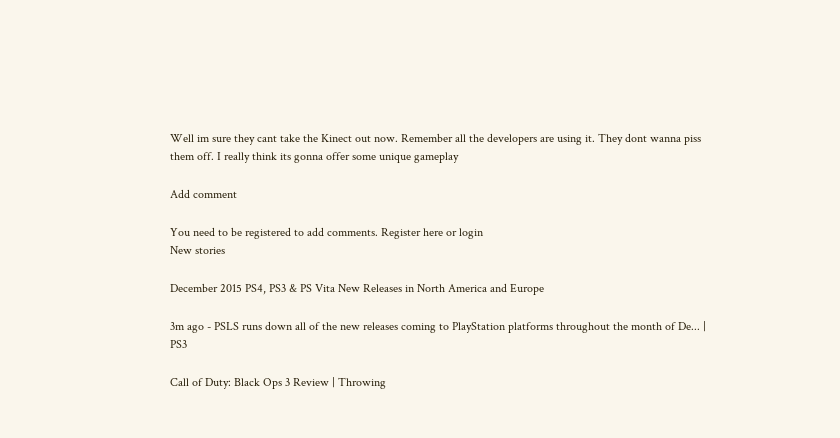Well im sure they cant take the Kinect out now. Remember all the developers are using it. They dont wanna piss them off. I really think its gonna offer some unique gameplay

Add comment

You need to be registered to add comments. Register here or login
New stories

December 2015 PS4, PS3 & PS Vita New Releases in North America and Europe

3m ago - PSLS runs down all of the new releases coming to PlayStation platforms throughout the month of De... | PS3

Call of Duty: Black Ops 3 Review | Throwing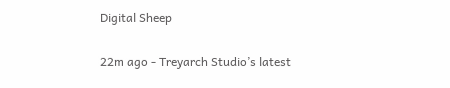Digital Sheep

22m ago - Treyarch Studio’s latest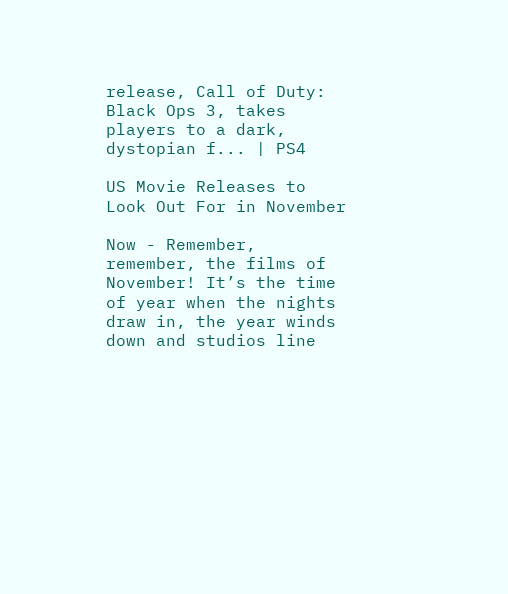release, Call of Duty: Black Ops 3, takes players to a dark, dystopian f... | PS4

US Movie Releases to Look Out For in November

Now - Remember, remember, the films of November! It’s the time of year when the nights draw in, the year winds down and studios line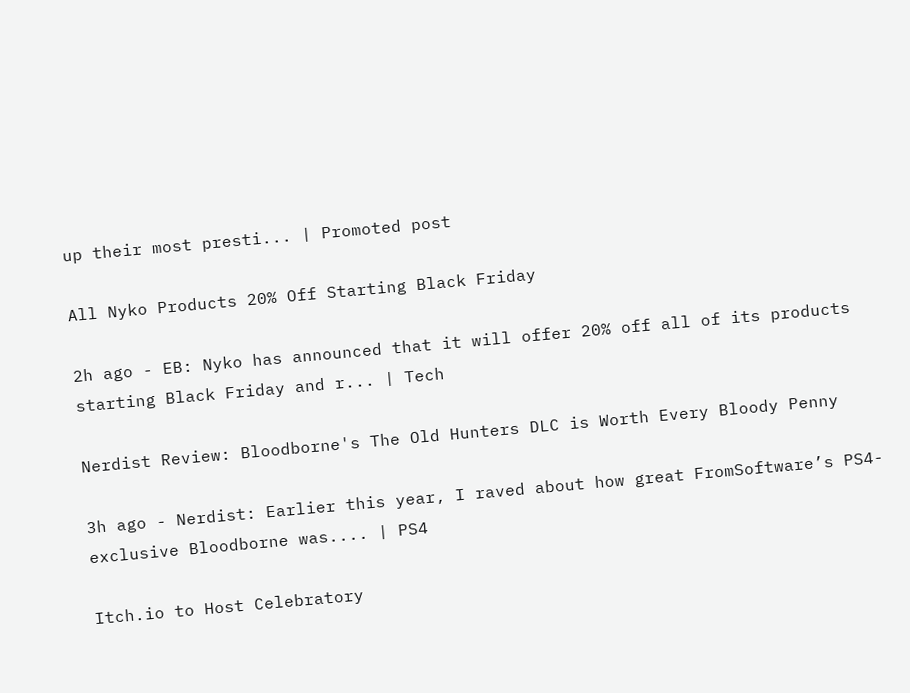up their most presti... | Promoted post

All Nyko Products 20% Off Starting Black Friday

2h ago - EB: Nyko has announced that it will offer 20% off all of its products starting Black Friday and r... | Tech

Nerdist Review: Bloodborne's The Old Hunters DLC is Worth Every Bloody Penny

3h ago - Nerdist: Earlier this year, I raved about how great FromSoftware’s PS4-exclusive Bloodborne was.... | PS4

Itch.io to Host Celebratory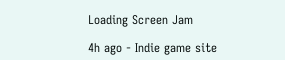Loading Screen Jam

4h ago - Indie game site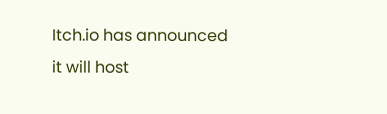Itch.io has announced it will host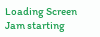Loading Screen Jam starting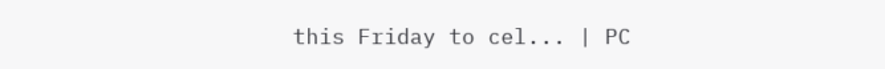this Friday to cel... | PC